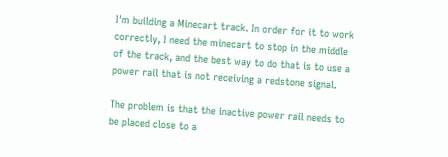I'm building a Minecart track. In order for it to work correctly, I need the minecart to stop in the middle of the track, and the best way to do that is to use a power rail that is not receiving a redstone signal.

The problem is that the inactive power rail needs to be placed close to a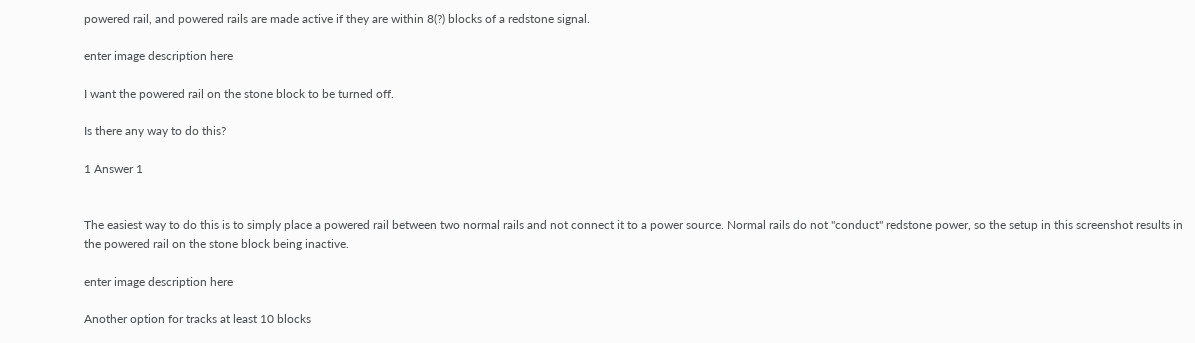powered rail, and powered rails are made active if they are within 8(?) blocks of a redstone signal.

enter image description here

I want the powered rail on the stone block to be turned off.

Is there any way to do this?

1 Answer 1


The easiest way to do this is to simply place a powered rail between two normal rails and not connect it to a power source. Normal rails do not "conduct" redstone power, so the setup in this screenshot results in the powered rail on the stone block being inactive.

enter image description here

Another option for tracks at least 10 blocks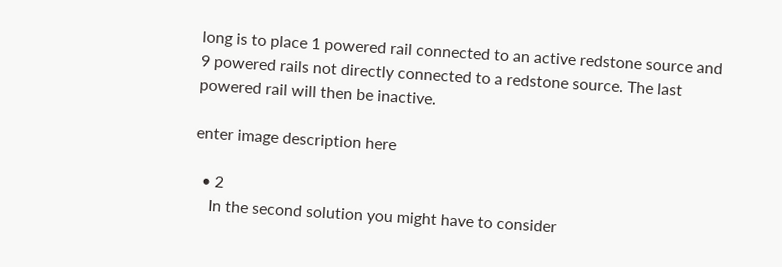long is to place 1 powered rail connected to an active redstone source and 9 powered rails not directly connected to a redstone source. The last powered rail will then be inactive.

enter image description here

  • 2
    In the second solution you might have to consider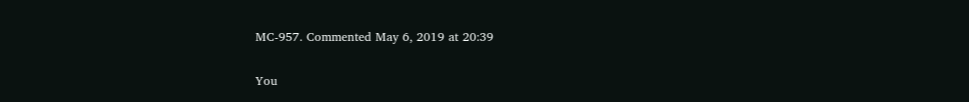MC-957. Commented May 6, 2019 at 20:39

You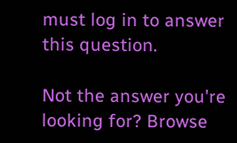must log in to answer this question.

Not the answer you're looking for? Browse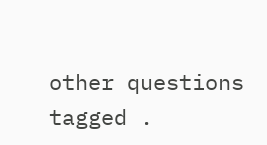other questions tagged .